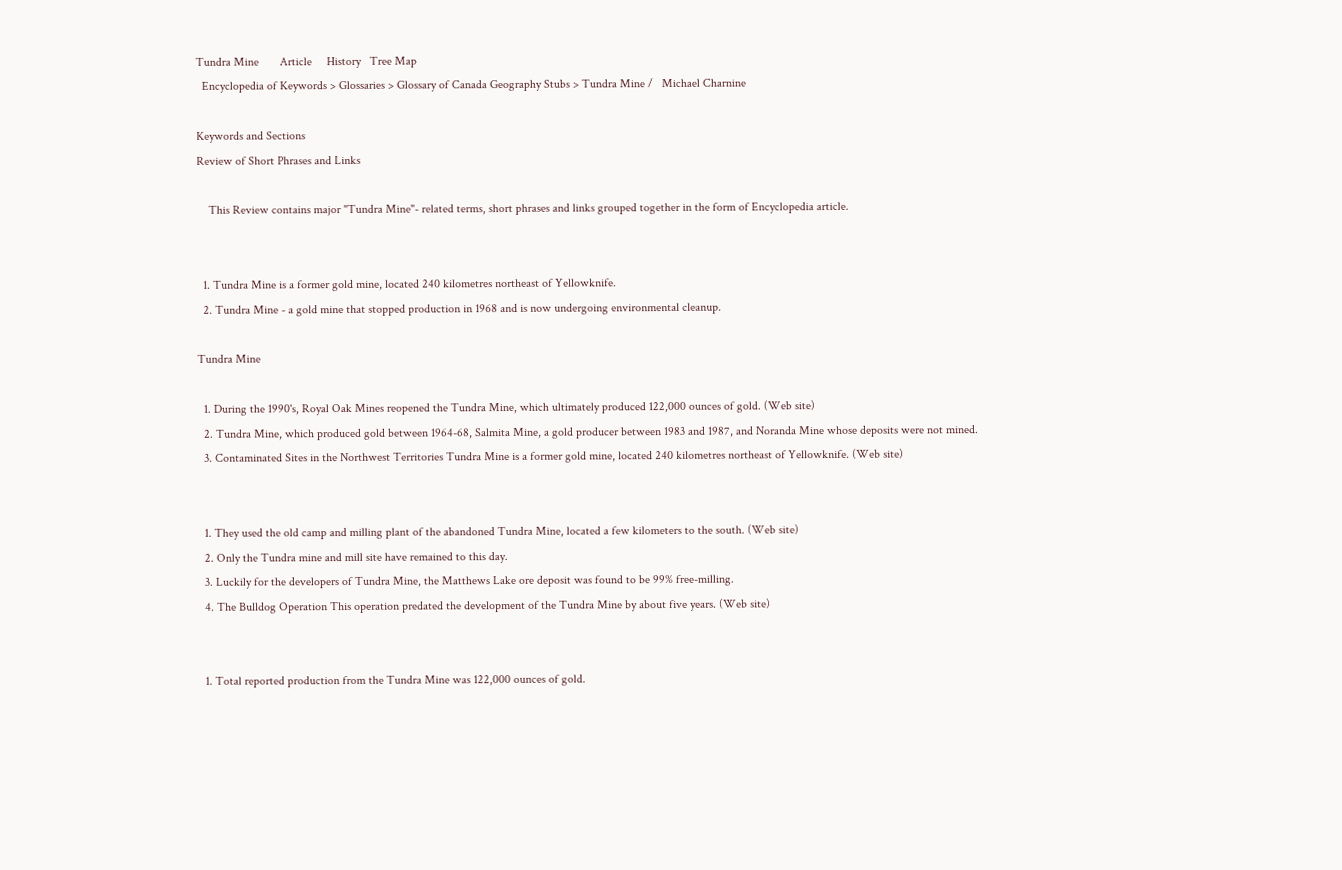Tundra Mine       Article     History   Tree Map
  Encyclopedia of Keywords > Glossaries > Glossary of Canada Geography Stubs > Tundra Mine /   Michael Charnine

Keywords and Sections
Review of Short Phrases and Links

    This Review contains major "Tundra Mine"- related terms, short phrases and links grouped together in the form of Encyclopedia article.


  1. Tundra Mine is a former gold mine, located 240 kilometres northeast of Yellowknife.
  2. Tundra Mine - a gold mine that stopped production in 1968 and is now undergoing environmental cleanup.

Tundra Mine

  1. During the 1990's, Royal Oak Mines reopened the Tundra Mine, which ultimately produced 122,000 ounces of gold. (Web site)
  2. Tundra Mine, which produced gold between 1964-68, Salmita Mine, a gold producer between 1983 and 1987, and Noranda Mine whose deposits were not mined.
  3. Contaminated Sites in the Northwest Territories Tundra Mine is a former gold mine, located 240 kilometres northeast of Yellowknife. (Web site)


  1. They used the old camp and milling plant of the abandoned Tundra Mine, located a few kilometers to the south. (Web site)
  2. Only the Tundra mine and mill site have remained to this day.
  3. Luckily for the developers of Tundra Mine, the Matthews Lake ore deposit was found to be 99% free-milling.
  4. The Bulldog Operation This operation predated the development of the Tundra Mine by about five years. (Web site)


  1. Total reported production from the Tundra Mine was 122,000 ounces of gold.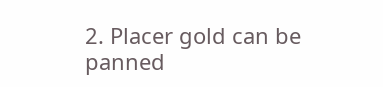2. Placer gold can be panned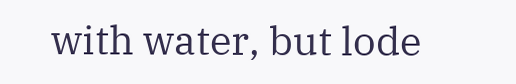with water, but lode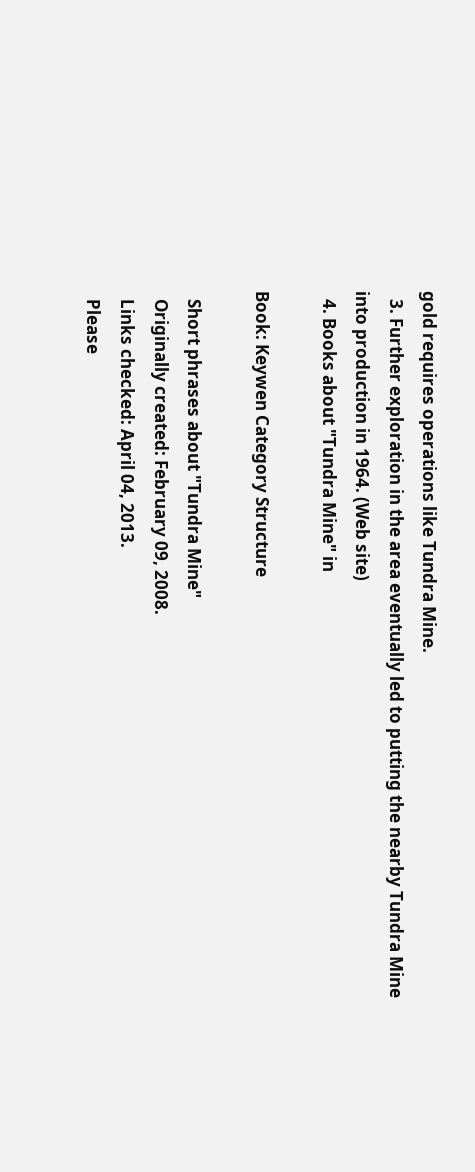gold requires operations like Tundra Mine.
  3. Further exploration in the area eventually led to putting the nearby Tundra Mine into production in 1964. (Web site)
  4. Books about "Tundra Mine" in

Book: Keywen Category Structure

  Short phrases about "Tundra Mine"
  Originally created: February 09, 2008.
  Links checked: April 04, 2013.
  Please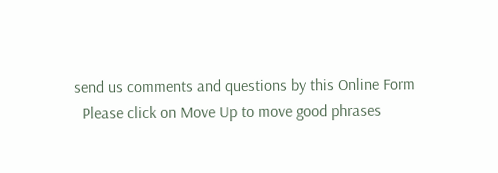send us comments and questions by this Online Form
  Please click on Move Up to move good phrases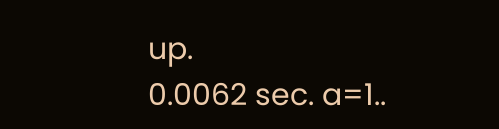up.
0.0062 sec. a=1..